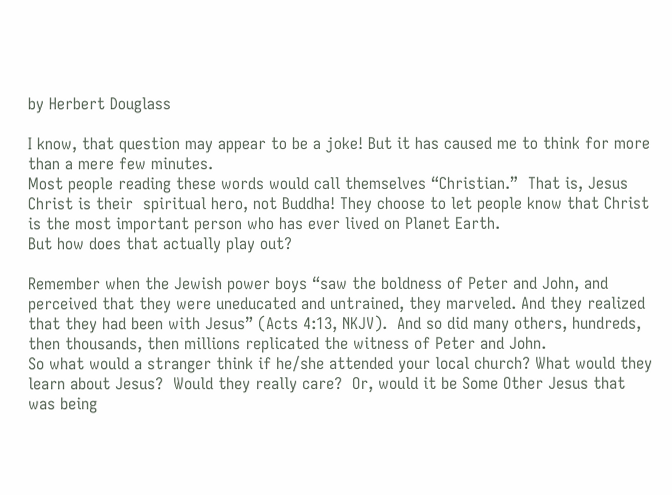by Herbert Douglass

I know, that question may appear to be a joke! But it has caused me to think for more than a mere few minutes.
Most people reading these words would call themselves “Christian.”  That is, Jesus Christ is their  spiritual hero, not Buddha! They choose to let people know that Christ is the most important person who has ever lived on Planet Earth.
But how does that actually play out?

Remember when the Jewish power boys “saw the boldness of Peter and John, and perceived that they were uneducated and untrained, they marveled. And they realized that they had been with Jesus” (Acts 4:13, NKJV).  And so did many others, hundreds, then thousands, then millions replicated the witness of Peter and John.
So what would a stranger think if he/she attended your local church? What would they learn about Jesus?  Would they really care?  Or, would it be Some Other Jesus that was being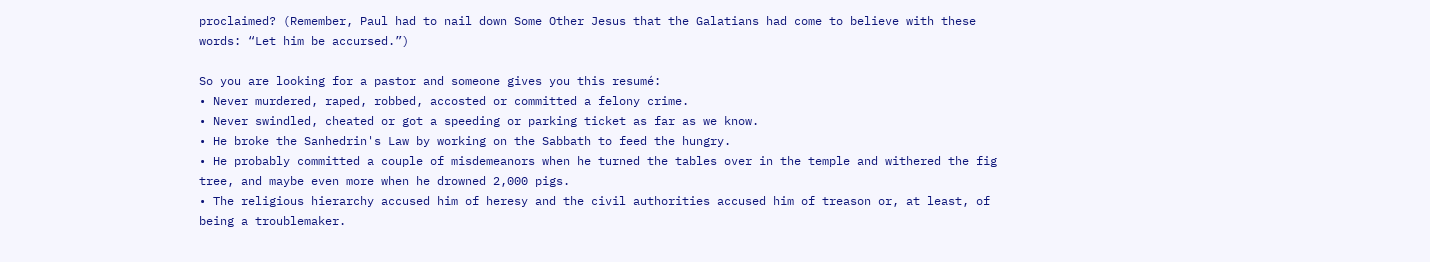proclaimed? (Remember, Paul had to nail down Some Other Jesus that the Galatians had come to believe with these words: “Let him be accursed.”)

So you are looking for a pastor and someone gives you this resumé:
• Never murdered, raped, robbed, accosted or committed a felony crime.
• Never swindled, cheated or got a speeding or parking ticket as far as we know.
• He broke the Sanhedrin's Law by working on the Sabbath to feed the hungry.
• He probably committed a couple of misdemeanors when he turned the tables over in the temple and withered the fig tree, and maybe even more when he drowned 2,000 pigs.
• The religious hierarchy accused him of heresy and the civil authorities accused him of treason or, at least, of being a troublemaker.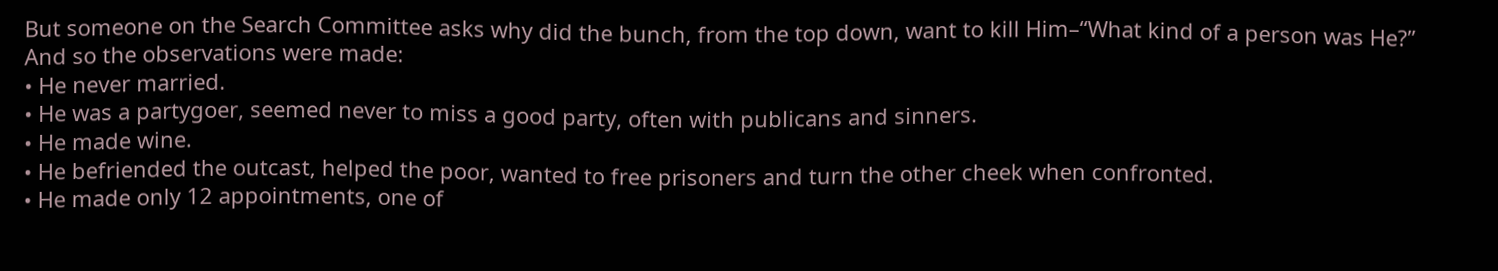But someone on the Search Committee asks why did the bunch, from the top down, want to kill Him–“What kind of a person was He?”  And so the observations were made:
• He never married.
• He was a partygoer, seemed never to miss a good party, often with publicans and sinners.
• He made wine.
• He befriended the outcast, helped the poor, wanted to free prisoners and turn the other cheek when confronted.
• He made only 12 appointments, one of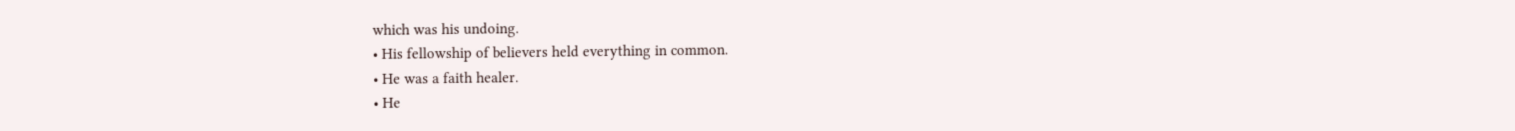which was his undoing.
• His fellowship of believers held everything in common.
• He was a faith healer.
• He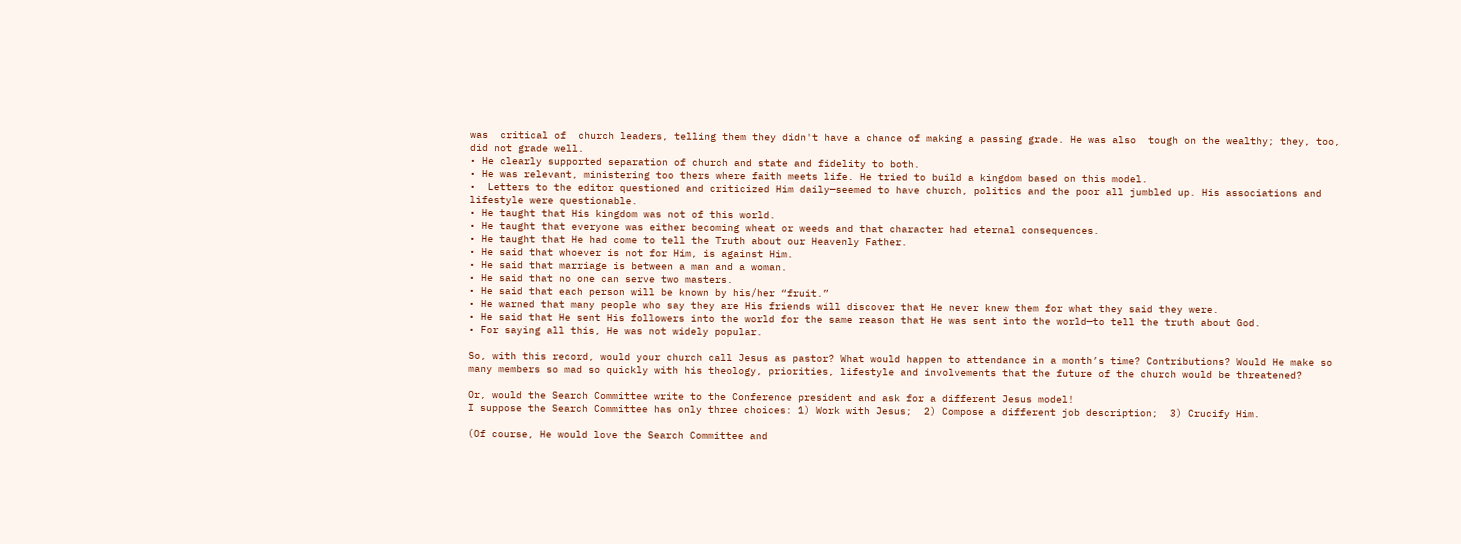was  critical of  church leaders, telling them they didn't have a chance of making a passing grade. He was also  tough on the wealthy; they, too, did not grade well.
• He clearly supported separation of church and state and fidelity to both.
• He was relevant, ministering too thers where faith meets life. He tried to build a kingdom based on this model.
•  Letters to the editor questioned and criticized Him daily—seemed to have church, politics and the poor all jumbled up. His associations and lifestyle were questionable.
• He taught that His kingdom was not of this world.
• He taught that everyone was either becoming wheat or weeds and that character had eternal consequences.
• He taught that He had come to tell the Truth about our Heavenly Father.
• He said that whoever is not for Him, is against Him.
• He said that marriage is between a man and a woman.
• He said that no one can serve two masters.
• He said that each person will be known by his/her “fruit.”
• He warned that many people who say they are His friends will discover that He never knew them for what they said they were.
• He said that He sent His followers into the world for the same reason that He was sent into the world—to tell the truth about God.
• For saying all this, He was not widely popular.

So, with this record, would your church call Jesus as pastor? What would happen to attendance in a month’s time? Contributions? Would He make so many members so mad so quickly with his theology, priorities, lifestyle and involvements that the future of the church would be threatened?

Or, would the Search Committee write to the Conference president and ask for a different Jesus model!
I suppose the Search Committee has only three choices: 1) Work with Jesus;  2) Compose a different job description;  3) Crucify Him.

(Of course, He would love the Search Committee and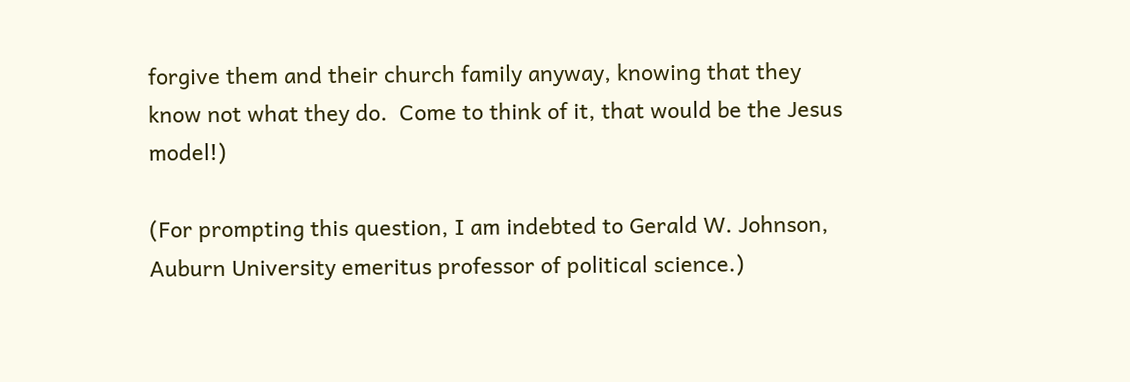forgive them and their church family anyway, knowing that they know not what they do.  Come to think of it, that would be the Jesus model!)

(For prompting this question, I am indebted to Gerald W. Johnson, Auburn University emeritus professor of political science.)